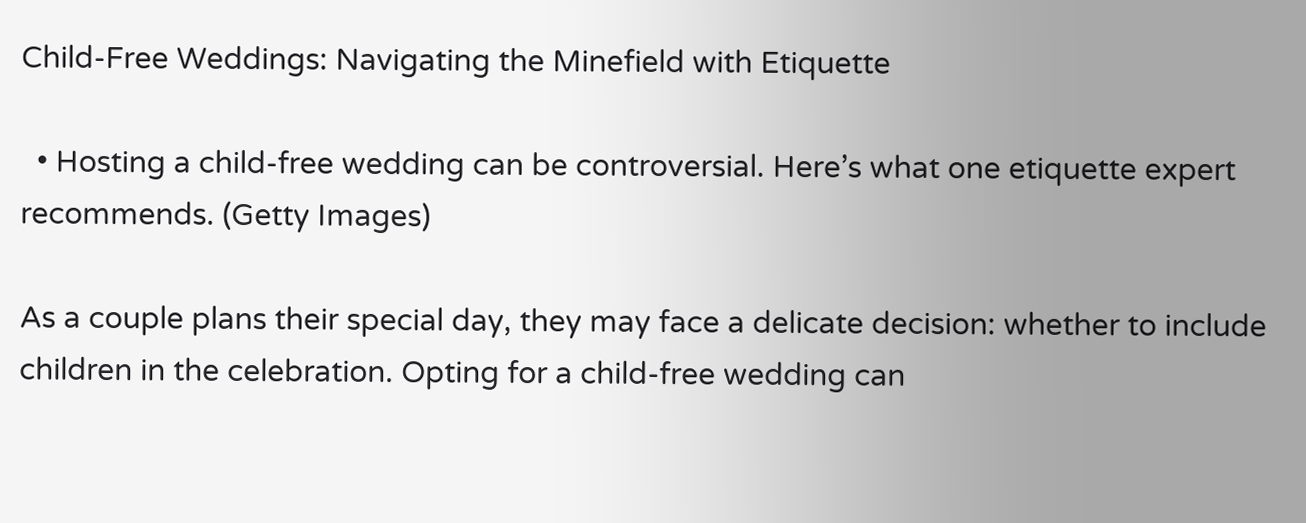Child-Free Weddings: Navigating the Minefield with Etiquette

  • Hosting a child-free wedding can be controversial. Here’s what one etiquette expert recommends. (Getty Images)

As a couple plans their special day, they may face a delicate decision: whether to include children in the celebration. Opting for a child-free wedding can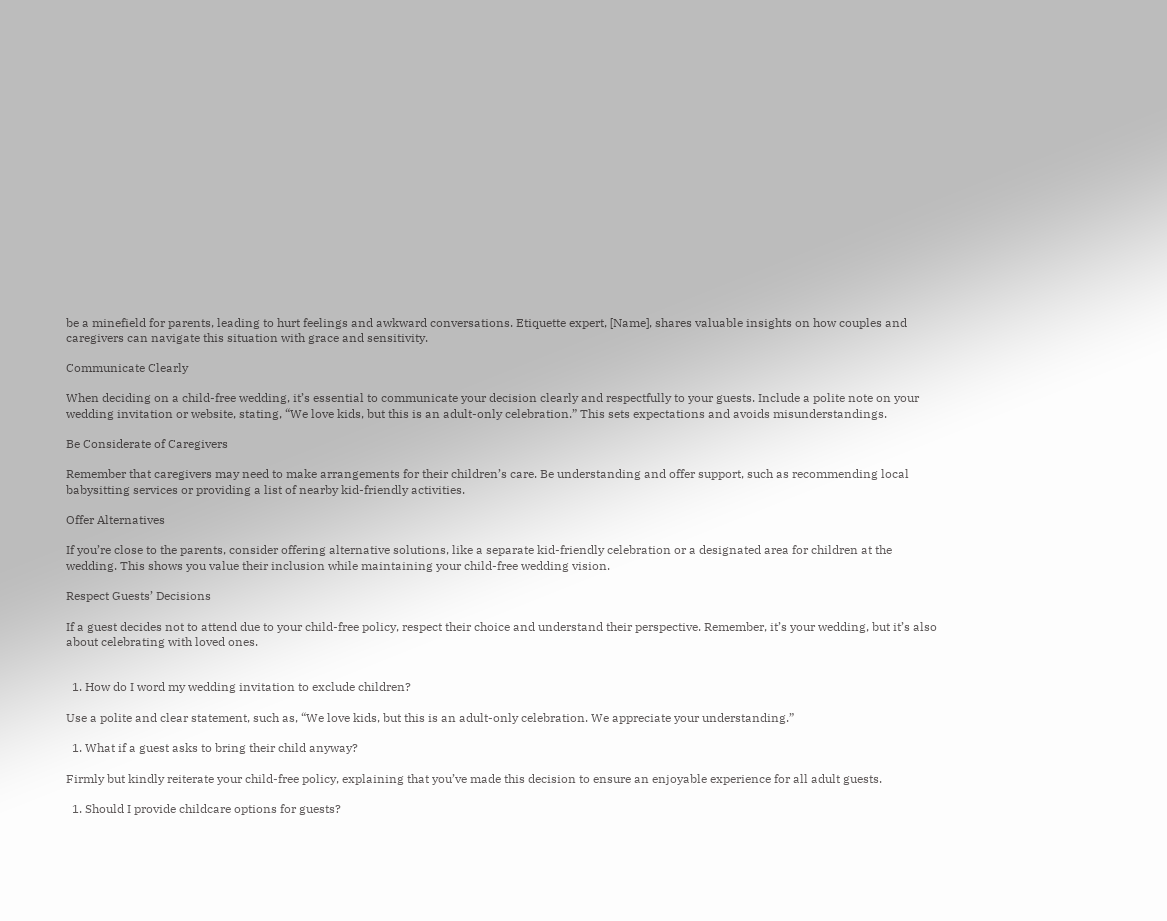be a minefield for parents, leading to hurt feelings and awkward conversations. Etiquette expert, [Name], shares valuable insights on how couples and caregivers can navigate this situation with grace and sensitivity.

Communicate Clearly

When deciding on a child-free wedding, it’s essential to communicate your decision clearly and respectfully to your guests. Include a polite note on your wedding invitation or website, stating, “We love kids, but this is an adult-only celebration.” This sets expectations and avoids misunderstandings.

Be Considerate of Caregivers

Remember that caregivers may need to make arrangements for their children’s care. Be understanding and offer support, such as recommending local babysitting services or providing a list of nearby kid-friendly activities.

Offer Alternatives

If you’re close to the parents, consider offering alternative solutions, like a separate kid-friendly celebration or a designated area for children at the wedding. This shows you value their inclusion while maintaining your child-free wedding vision.

Respect Guests’ Decisions

If a guest decides not to attend due to your child-free policy, respect their choice and understand their perspective. Remember, it’s your wedding, but it’s also about celebrating with loved ones.


  1. How do I word my wedding invitation to exclude children?

Use a polite and clear statement, such as, “We love kids, but this is an adult-only celebration. We appreciate your understanding.”

  1. What if a guest asks to bring their child anyway?

Firmly but kindly reiterate your child-free policy, explaining that you’ve made this decision to ensure an enjoyable experience for all adult guests.

  1. Should I provide childcare options for guests?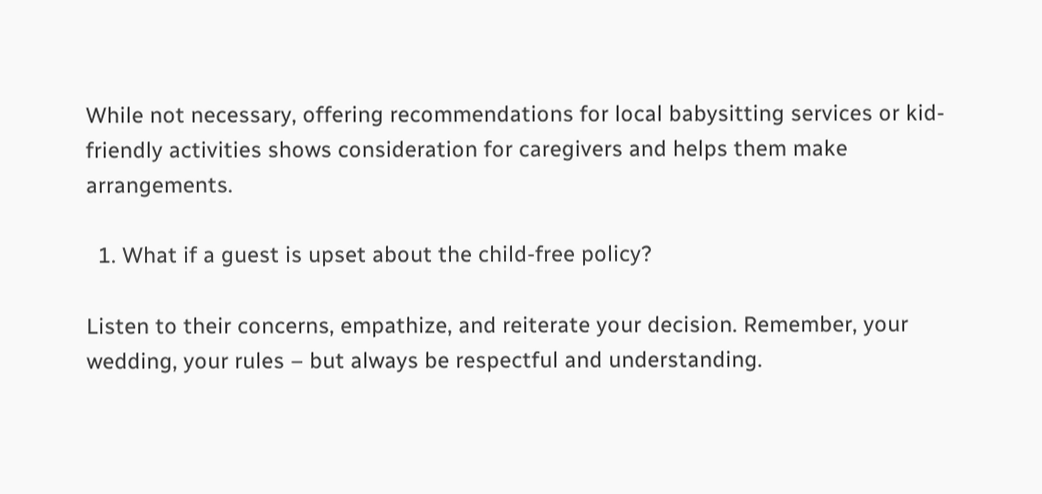While not necessary, offering recommendations for local babysitting services or kid-friendly activities shows consideration for caregivers and helps them make arrangements.

  1. What if a guest is upset about the child-free policy?

Listen to their concerns, empathize, and reiterate your decision. Remember, your wedding, your rules – but always be respectful and understanding.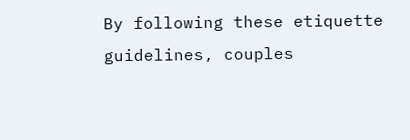By following these etiquette guidelines, couples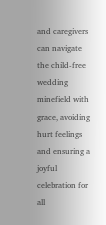and caregivers can navigate the child-free wedding minefield with grace, avoiding hurt feelings and ensuring a joyful celebration for all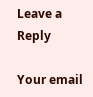Leave a Reply

Your email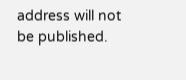address will not be published.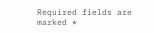Required fields are marked *